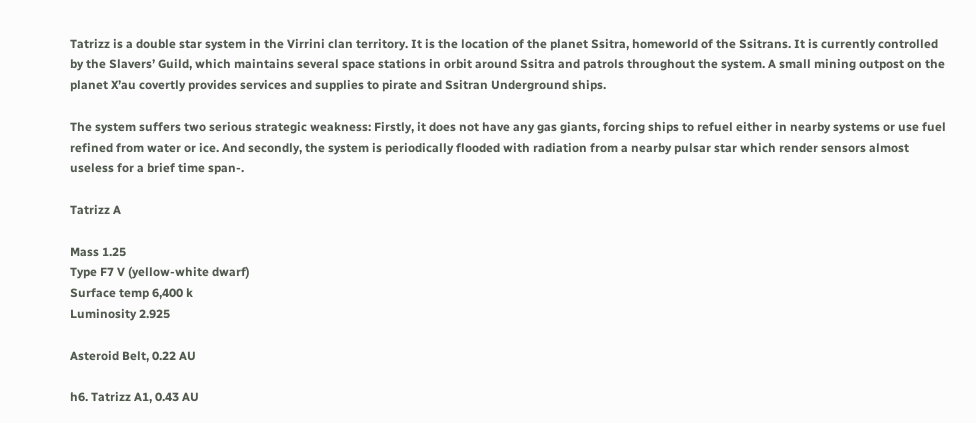Tatrizz is a double star system in the Virrini clan territory. It is the location of the planet Ssitra, homeworld of the Ssitrans. It is currently controlled by the Slavers’ Guild, which maintains several space stations in orbit around Ssitra and patrols throughout the system. A small mining outpost on the planet X’au covertly provides services and supplies to pirate and Ssitran Underground ships.

The system suffers two serious strategic weakness: Firstly, it does not have any gas giants, forcing ships to refuel either in nearby systems or use fuel refined from water or ice. And secondly, the system is periodically flooded with radiation from a nearby pulsar star which render sensors almost useless for a brief time span-.

Tatrizz A

Mass 1.25
Type F7 V (yellow-white dwarf)
Surface temp 6,400 k
Luminosity 2.925

Asteroid Belt, 0.22 AU

h6. Tatrizz A1, 0.43 AU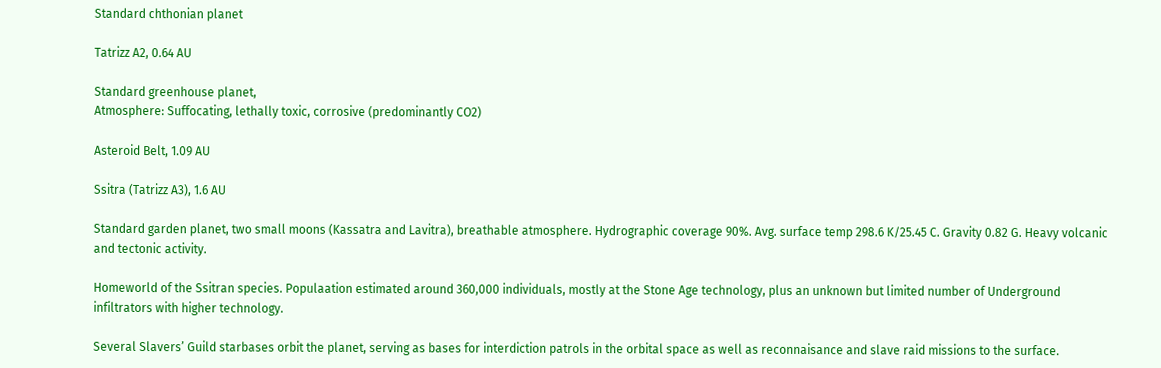Standard chthonian planet

Tatrizz A2, 0.64 AU

Standard greenhouse planet,
Atmosphere: Suffocating, lethally toxic, corrosive (predominantly CO2)

Asteroid Belt, 1.09 AU

Ssitra (Tatrizz A3), 1.6 AU

Standard garden planet, two small moons (Kassatra and Lavitra), breathable atmosphere. Hydrographic coverage 90%. Avg. surface temp 298.6 K/25.45 C. Gravity 0.82 G. Heavy volcanic and tectonic activity.

Homeworld of the Ssitran species. Populaation estimated around 360,000 individuals, mostly at the Stone Age technology, plus an unknown but limited number of Underground infiltrators with higher technology.

Several Slavers’ Guild starbases orbit the planet, serving as bases for interdiction patrols in the orbital space as well as reconnaisance and slave raid missions to the surface.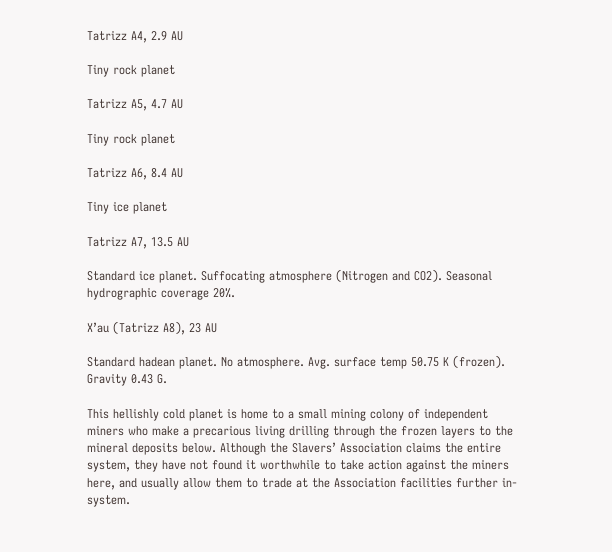Tatrizz A4, 2.9 AU

Tiny rock planet

Tatrizz A5, 4.7 AU

Tiny rock planet

Tatrizz A6, 8.4 AU

Tiny ice planet

Tatrizz A7, 13.5 AU

Standard ice planet. Suffocating atmosphere (Nitrogen and CO2). Seasonal hydrographic coverage 20%.

X’au (Tatrizz A8), 23 AU

Standard hadean planet. No atmosphere. Avg. surface temp 50.75 K (frozen). Gravity 0.43 G.

This hellishly cold planet is home to a small mining colony of independent miners who make a precarious living drilling through the frozen layers to the mineral deposits below. Although the Slavers’ Association claims the entire system, they have not found it worthwhile to take action against the miners here, and usually allow them to trade at the Association facilities further in-system.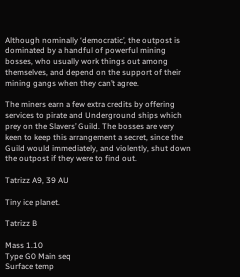Although nominally ‘democratic’, the outpost is dominated by a handful of powerful mining bosses, who usually work things out among themselves, and depend on the support of their mining gangs when they can’t agree.

The miners earn a few extra credits by offering services to pirate and Underground ships which prey on the Slavers’ Guild. The bosses are very keen to keep this arrangement a secret, since the Guild would immediately, and violently, shut down the outpost if they were to find out.

Tatrizz A9, 39 AU

Tiny ice planet.

Tatrizz B

Mass 1.10
Type G0 Main seq
Surface temp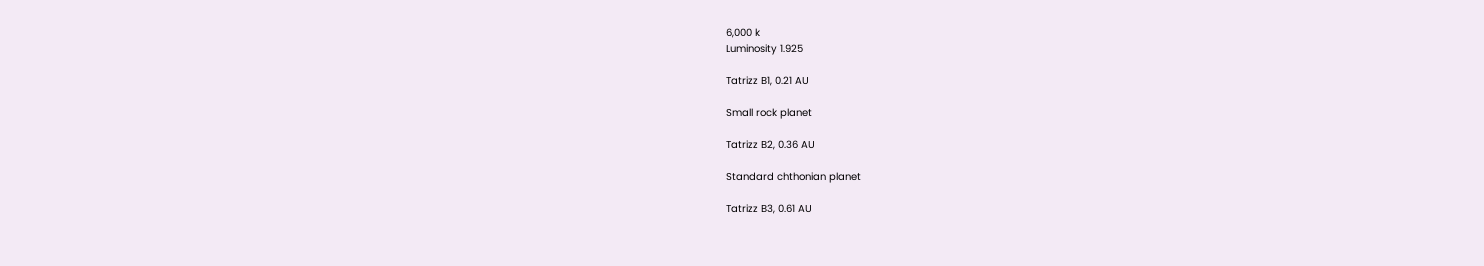6,000 k
Luminosity 1.925

Tatrizz B1, 0.21 AU

Small rock planet

Tatrizz B2, 0.36 AU

Standard chthonian planet

Tatrizz B3, 0.61 AU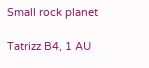Small rock planet

Tatrizz B4, 1 AU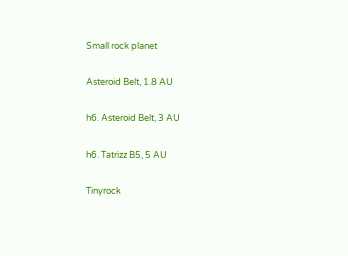Small rock planet

Asteroid Belt, 1.8 AU

h6. Asteroid Belt, 3 AU

h6. Tatrizz B5, 5 AU

Tinyrock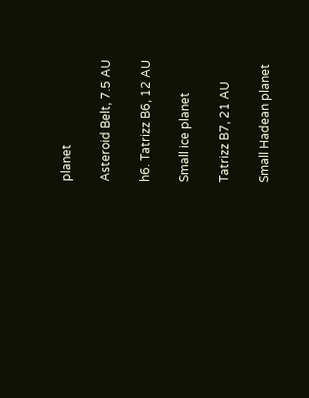planet

Asteroid Belt, 7.5 AU

h6. Tatrizz B6, 12 AU

Small ice planet

Tatrizz B7, 21 AU

Small Hadean planet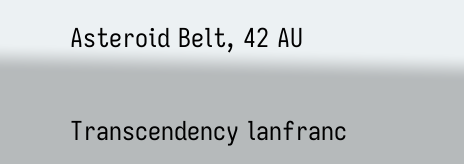Asteroid Belt, 42 AU


Transcendency lanfranc